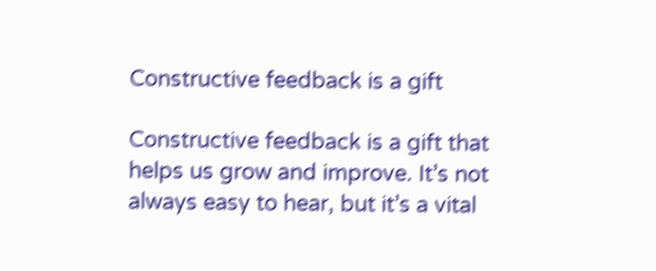Constructive feedback is a gift

Constructive feedback is a gift that helps us grow and improve. It’s not always easy to hear, but it’s a vital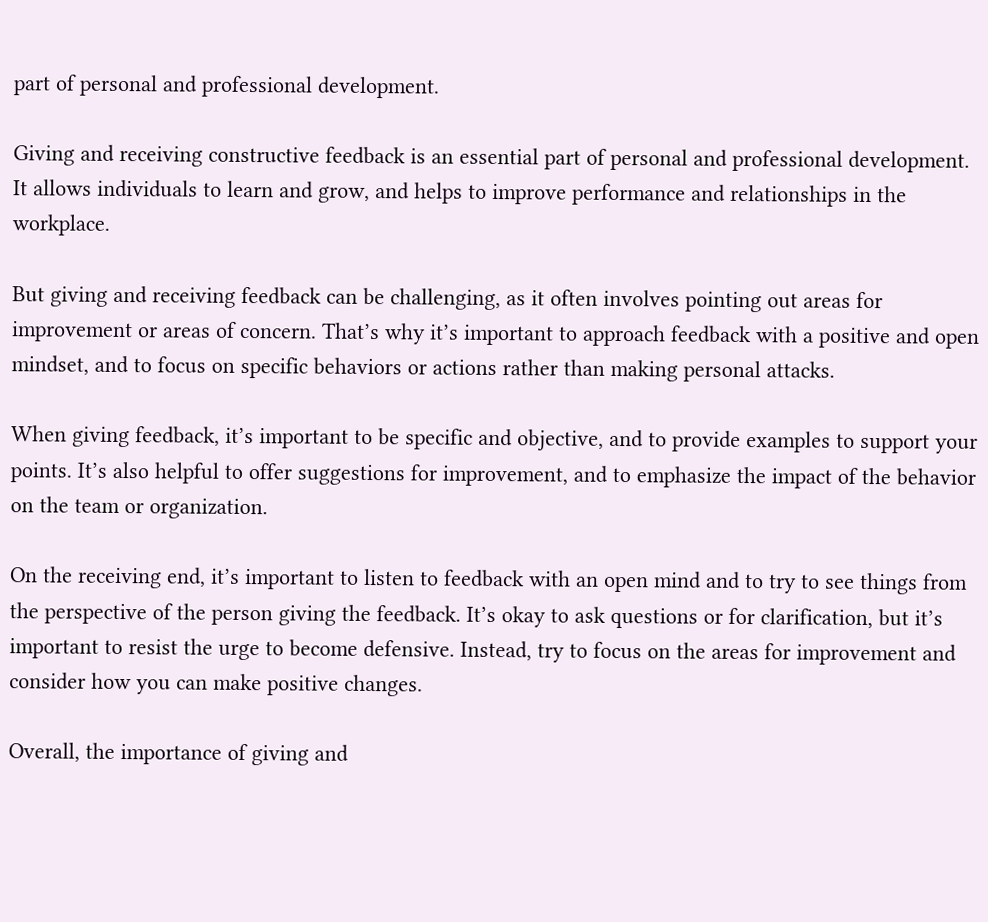part of personal and professional development.

Giving and receiving constructive feedback is an essential part of personal and professional development. It allows individuals to learn and grow, and helps to improve performance and relationships in the workplace.

But giving and receiving feedback can be challenging, as it often involves pointing out areas for improvement or areas of concern. That’s why it’s important to approach feedback with a positive and open mindset, and to focus on specific behaviors or actions rather than making personal attacks.

When giving feedback, it’s important to be specific and objective, and to provide examples to support your points. It’s also helpful to offer suggestions for improvement, and to emphasize the impact of the behavior on the team or organization.

On the receiving end, it’s important to listen to feedback with an open mind and to try to see things from the perspective of the person giving the feedback. It’s okay to ask questions or for clarification, but it’s important to resist the urge to become defensive. Instead, try to focus on the areas for improvement and consider how you can make positive changes.

Overall, the importance of giving and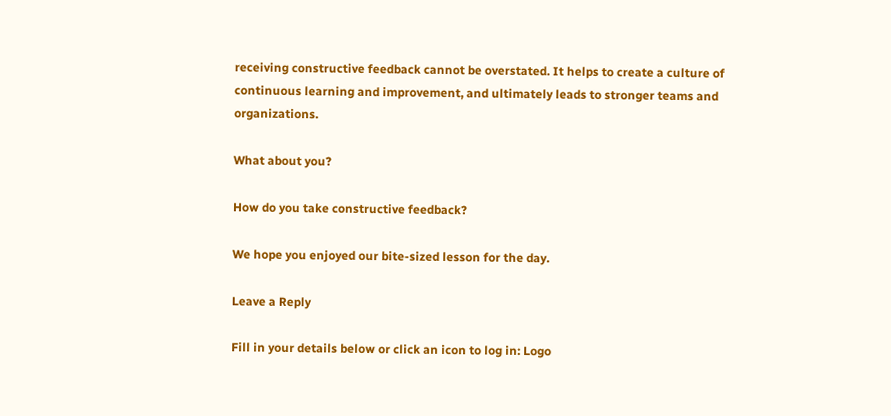receiving constructive feedback cannot be overstated. It helps to create a culture of continuous learning and improvement, and ultimately leads to stronger teams and organizations.

What about you?

How do you take constructive feedback?

We hope you enjoyed our bite-sized lesson for the day.

Leave a Reply

Fill in your details below or click an icon to log in: Logo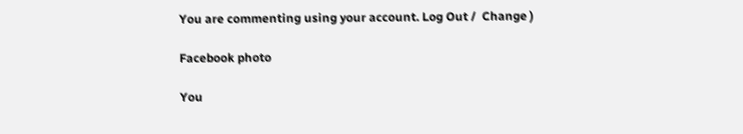You are commenting using your account. Log Out /  Change )

Facebook photo

You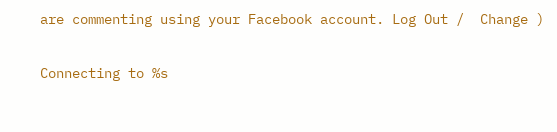are commenting using your Facebook account. Log Out /  Change )

Connecting to %s